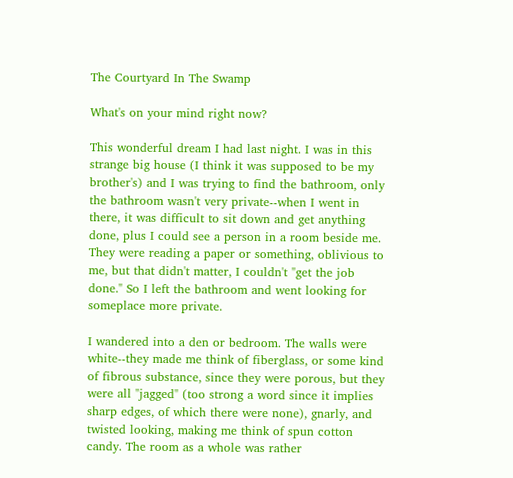The Courtyard In The Swamp

What's on your mind right now?

This wonderful dream I had last night. I was in this strange big house (I think it was supposed to be my brother's) and I was trying to find the bathroom, only the bathroom wasn't very private--when I went in there, it was difficult to sit down and get anything done, plus I could see a person in a room beside me. They were reading a paper or something, oblivious to me, but that didn't matter, I couldn't "get the job done." So I left the bathroom and went looking for someplace more private.

I wandered into a den or bedroom. The walls were white--they made me think of fiberglass, or some kind of fibrous substance, since they were porous, but they were all "jagged" (too strong a word since it implies sharp edges, of which there were none), gnarly, and twisted looking, making me think of spun cotton candy. The room as a whole was rather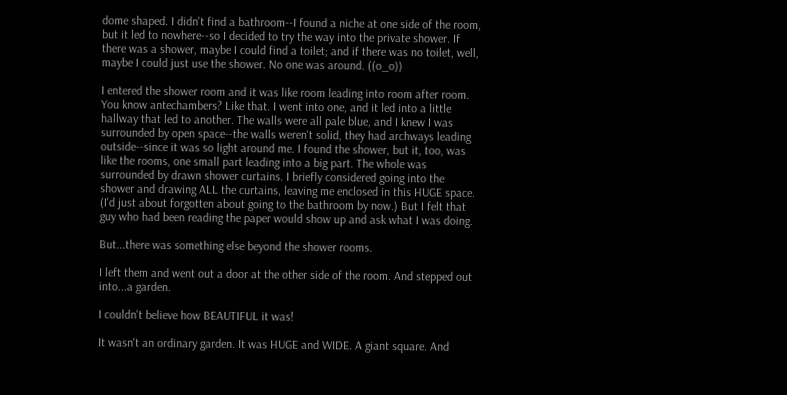dome shaped. I didn't find a bathroom--I found a niche at one side of the room, but it led to nowhere--so I decided to try the way into the private shower. If there was a shower, maybe I could find a toilet; and if there was no toilet, well, maybe I could just use the shower. No one was around. ((o_o))

I entered the shower room and it was like room leading into room after room. You know antechambers? Like that. I went into one, and it led into a little hallway that led to another. The walls were all pale blue, and I knew I was surrounded by open space--the walls weren't solid, they had archways leading outside--since it was so light around me. I found the shower, but it, too, was like the rooms, one small part leading into a big part. The whole was surrounded by drawn shower curtains. I briefly considered going into the shower and drawing ALL the curtains, leaving me enclosed in this HUGE space. (I'd just about forgotten about going to the bathroom by now.) But I felt that guy who had been reading the paper would show up and ask what I was doing.

But...there was something else beyond the shower rooms.

I left them and went out a door at the other side of the room. And stepped out into...a garden.

I couldn't believe how BEAUTIFUL it was!

It wasn't an ordinary garden. It was HUGE and WIDE. A giant square. And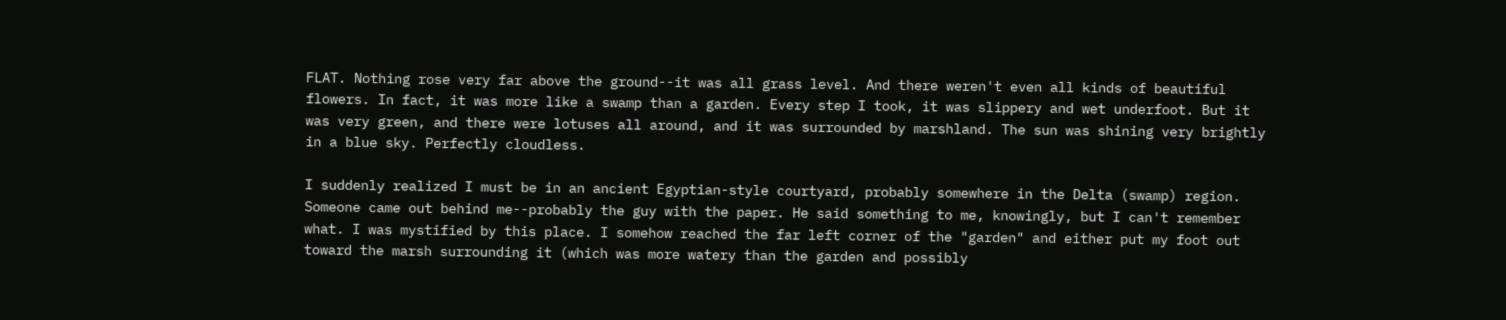FLAT. Nothing rose very far above the ground--it was all grass level. And there weren't even all kinds of beautiful flowers. In fact, it was more like a swamp than a garden. Every step I took, it was slippery and wet underfoot. But it was very green, and there were lotuses all around, and it was surrounded by marshland. The sun was shining very brightly in a blue sky. Perfectly cloudless.

I suddenly realized I must be in an ancient Egyptian-style courtyard, probably somewhere in the Delta (swamp) region. Someone came out behind me--probably the guy with the paper. He said something to me, knowingly, but I can't remember what. I was mystified by this place. I somehow reached the far left corner of the "garden" and either put my foot out toward the marsh surrounding it (which was more watery than the garden and possibly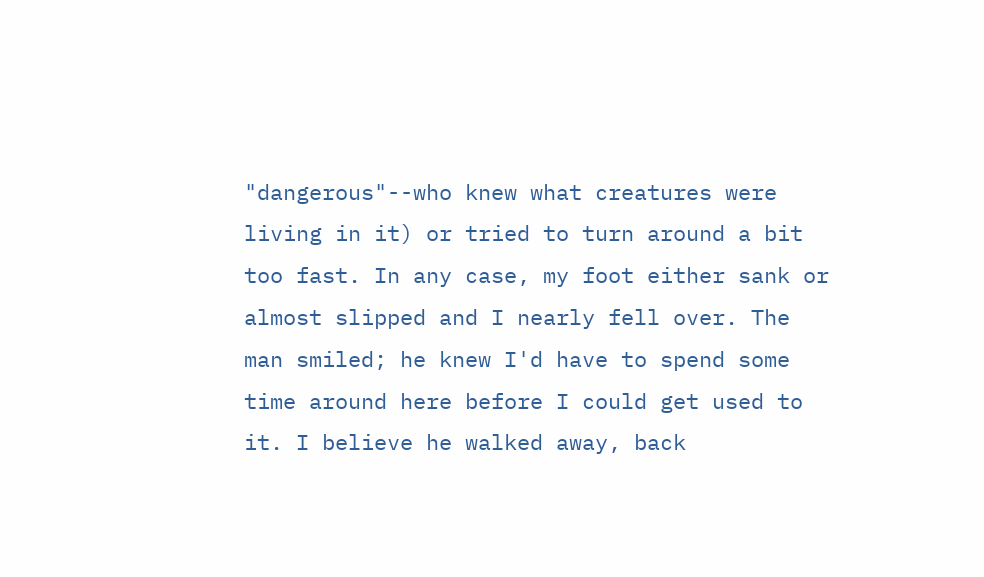"dangerous"--who knew what creatures were living in it) or tried to turn around a bit too fast. In any case, my foot either sank or almost slipped and I nearly fell over. The man smiled; he knew I'd have to spend some time around here before I could get used to it. I believe he walked away, back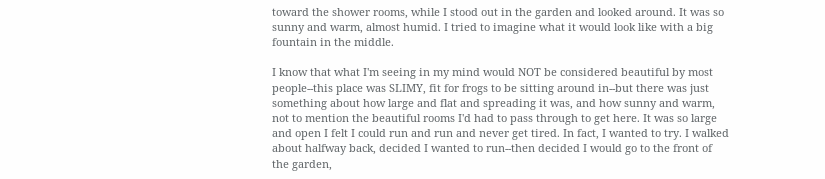toward the shower rooms, while I stood out in the garden and looked around. It was so sunny and warm, almost humid. I tried to imagine what it would look like with a big fountain in the middle.

I know that what I'm seeing in my mind would NOT be considered beautiful by most people--this place was SLIMY, fit for frogs to be sitting around in--but there was just something about how large and flat and spreading it was, and how sunny and warm, not to mention the beautiful rooms I'd had to pass through to get here. It was so large and open I felt I could run and run and never get tired. In fact, I wanted to try. I walked about halfway back, decided I wanted to run--then decided I would go to the front of the garden,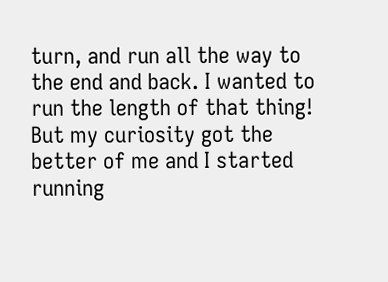turn, and run all the way to the end and back. I wanted to run the length of that thing! But my curiosity got the better of me and I started running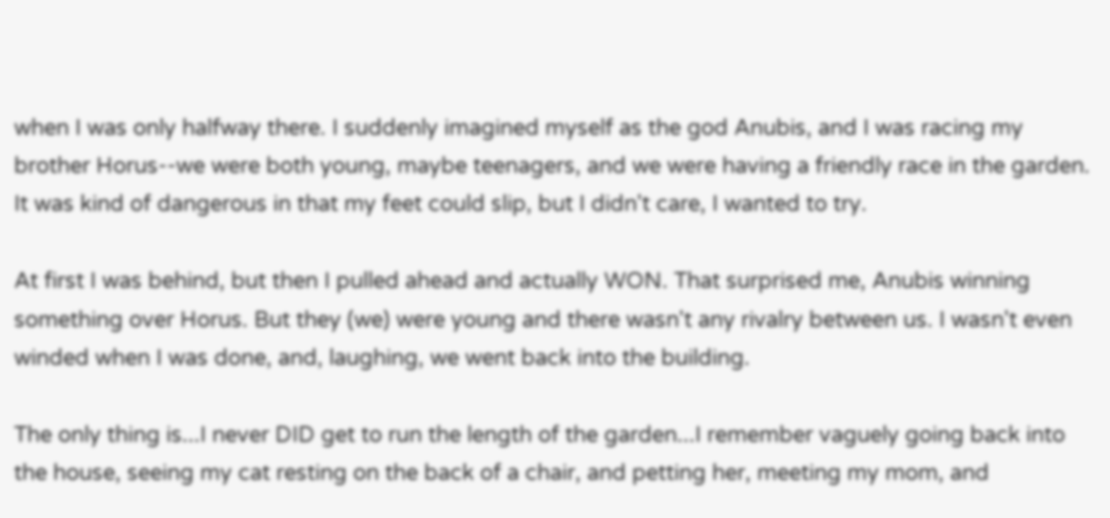when I was only halfway there. I suddenly imagined myself as the god Anubis, and I was racing my brother Horus--we were both young, maybe teenagers, and we were having a friendly race in the garden. It was kind of dangerous in that my feet could slip, but I didn't care, I wanted to try.

At first I was behind, but then I pulled ahead and actually WON. That surprised me, Anubis winning something over Horus. But they (we) were young and there wasn't any rivalry between us. I wasn't even winded when I was done, and, laughing, we went back into the building.

The only thing is...I never DID get to run the length of the garden...I remember vaguely going back into the house, seeing my cat resting on the back of a chair, and petting her, meeting my mom, and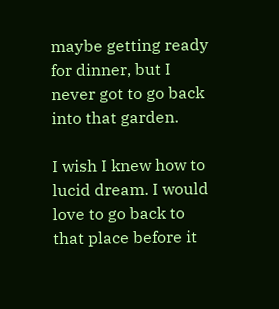maybe getting ready for dinner, but I never got to go back into that garden.

I wish I knew how to lucid dream. I would love to go back to that place before it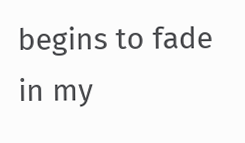begins to fade in my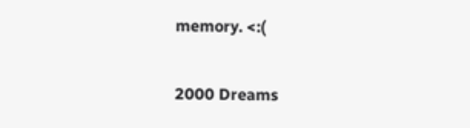memory. <:(

2000 Dreams